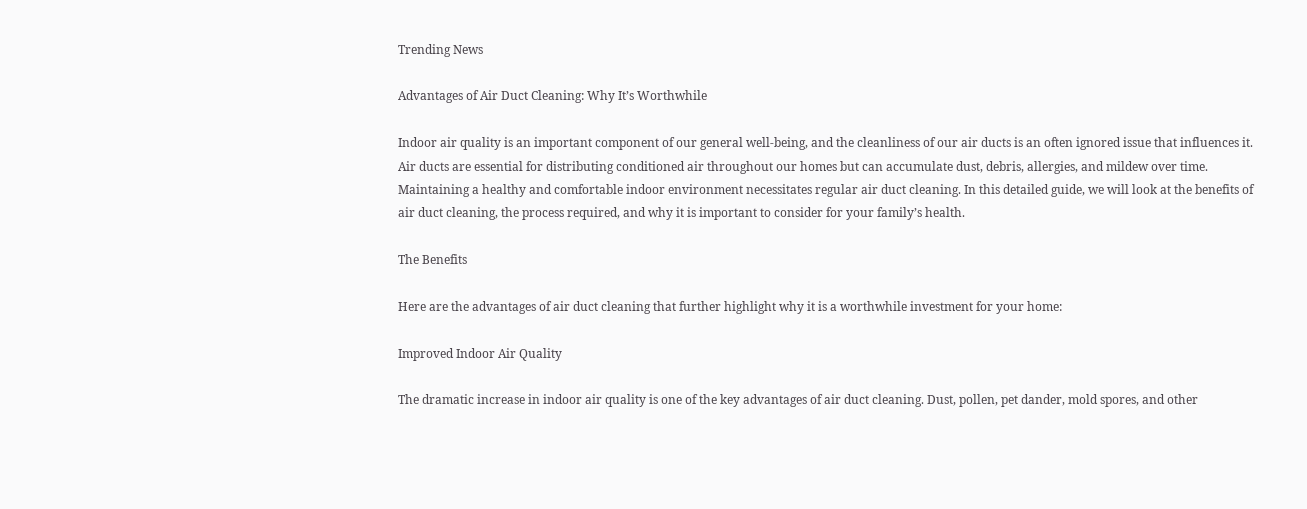Trending News

Advantages of Air Duct Cleaning: Why It’s Worthwhile

Indoor air quality is an important component of our general well-being, and the cleanliness of our air ducts is an often ignored issue that influences it. Air ducts are essential for distributing conditioned air throughout our homes but can accumulate dust, debris, allergies, and mildew over time. Maintaining a healthy and comfortable indoor environment necessitates regular air duct cleaning. In this detailed guide, we will look at the benefits of air duct cleaning, the process required, and why it is important to consider for your family’s health.

The Benefits

Here are the advantages of air duct cleaning that further highlight why it is a worthwhile investment for your home:

Improved Indoor Air Quality

The dramatic increase in indoor air quality is one of the key advantages of air duct cleaning. Dust, pollen, pet dander, mold spores, and other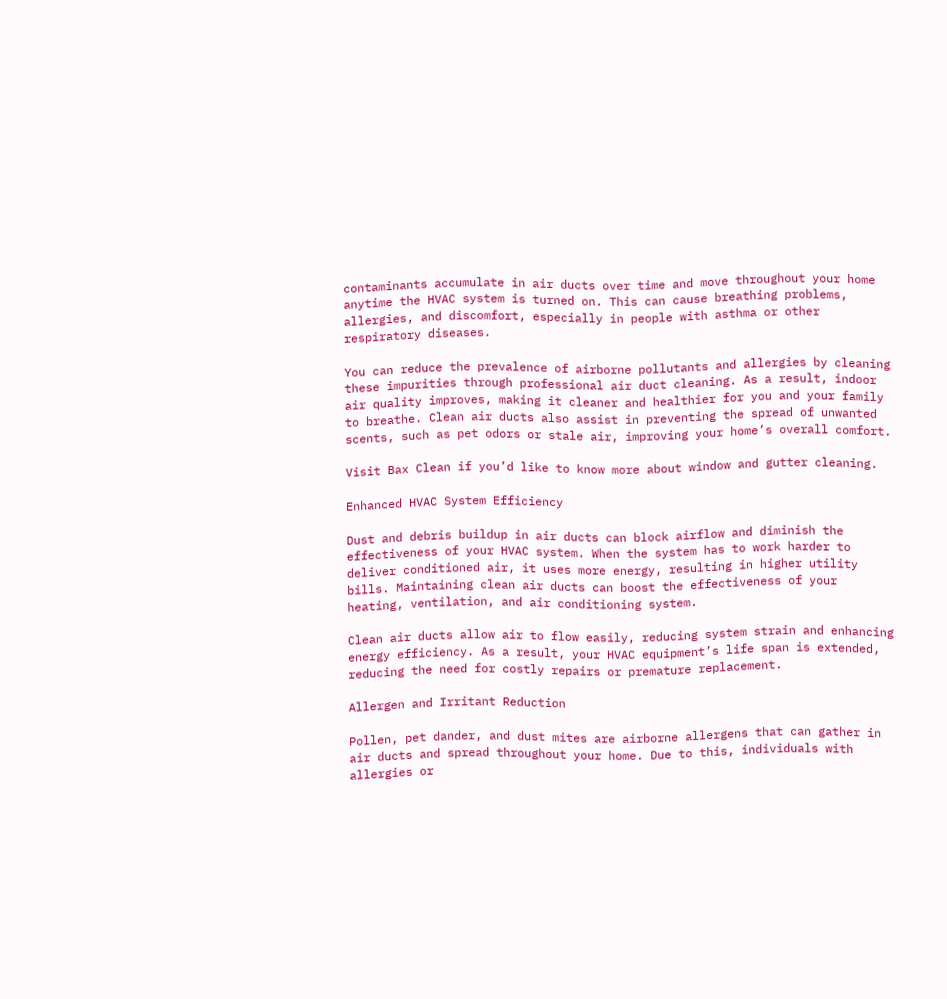contaminants accumulate in air ducts over time and move throughout your home anytime the HVAC system is turned on. This can cause breathing problems, allergies, and discomfort, especially in people with asthma or other respiratory diseases.

You can reduce the prevalence of airborne pollutants and allergies by cleaning these impurities through professional air duct cleaning. As a result, indoor air quality improves, making it cleaner and healthier for you and your family to breathe. Clean air ducts also assist in preventing the spread of unwanted scents, such as pet odors or stale air, improving your home’s overall comfort.

Visit Bax Clean if you’d like to know more about window and gutter cleaning.

Enhanced HVAC System Efficiency

Dust and debris buildup in air ducts can block airflow and diminish the effectiveness of your HVAC system. When the system has to work harder to deliver conditioned air, it uses more energy, resulting in higher utility bills. Maintaining clean air ducts can boost the effectiveness of your heating, ventilation, and air conditioning system.

Clean air ducts allow air to flow easily, reducing system strain and enhancing energy efficiency. As a result, your HVAC equipment’s life span is extended, reducing the need for costly repairs or premature replacement.

Allergen and Irritant Reduction

Pollen, pet dander, and dust mites are airborne allergens that can gather in air ducts and spread throughout your home. Due to this, individuals with allergies or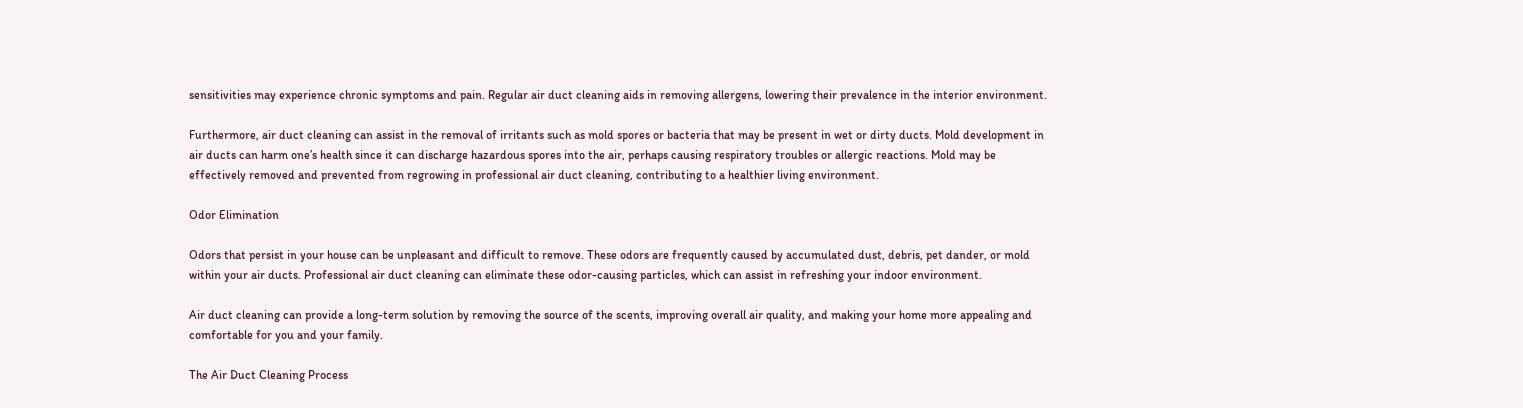sensitivities may experience chronic symptoms and pain. Regular air duct cleaning aids in removing allergens, lowering their prevalence in the interior environment.

Furthermore, air duct cleaning can assist in the removal of irritants such as mold spores or bacteria that may be present in wet or dirty ducts. Mold development in air ducts can harm one’s health since it can discharge hazardous spores into the air, perhaps causing respiratory troubles or allergic reactions. Mold may be effectively removed and prevented from regrowing in professional air duct cleaning, contributing to a healthier living environment.

Odor Elimination

Odors that persist in your house can be unpleasant and difficult to remove. These odors are frequently caused by accumulated dust, debris, pet dander, or mold within your air ducts. Professional air duct cleaning can eliminate these odor-causing particles, which can assist in refreshing your indoor environment.

Air duct cleaning can provide a long-term solution by removing the source of the scents, improving overall air quality, and making your home more appealing and comfortable for you and your family.

The Air Duct Cleaning Process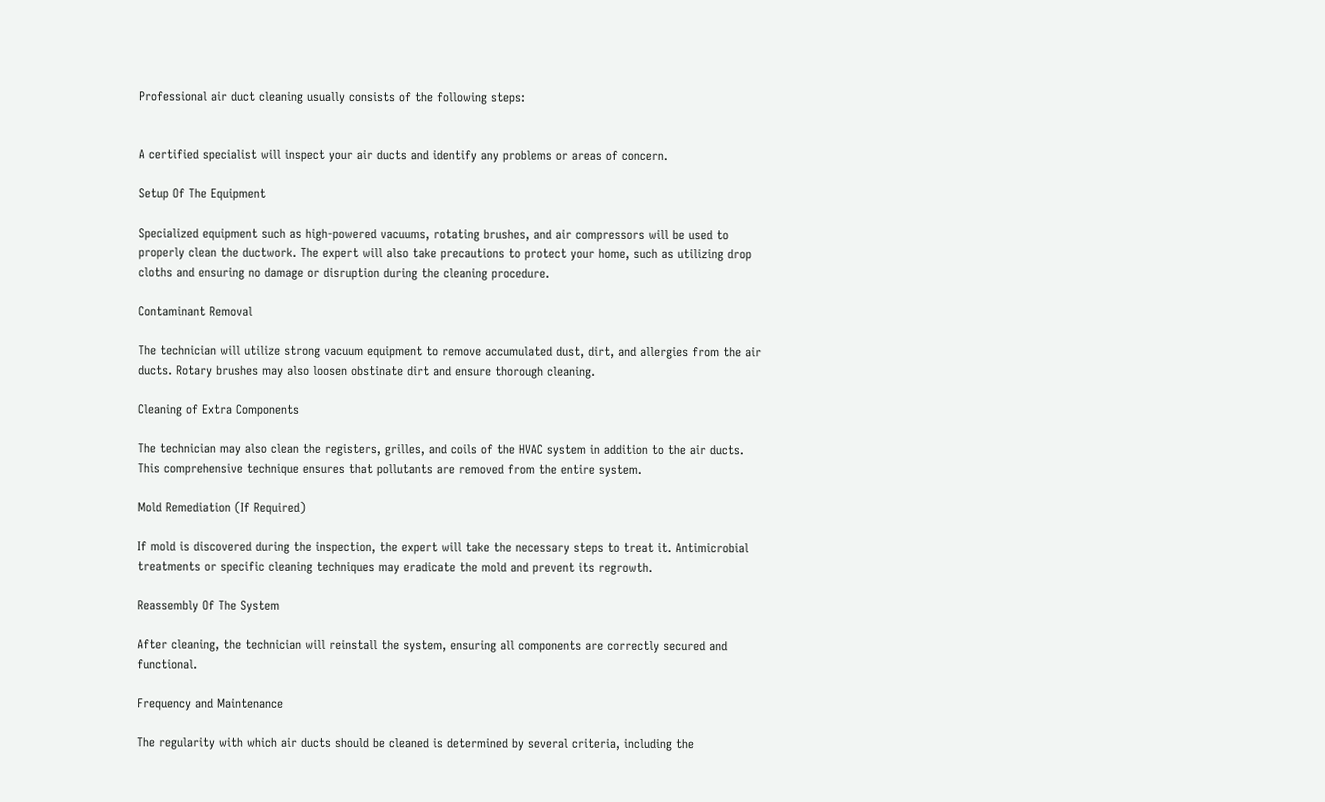Professional air duct cleaning usually consists of the following steps:


A certified specialist will inspect your air ducts and identify any problems or areas of concern.

Setup Of The Equipment

Specialized equipment such as high-powered vacuums, rotating brushes, and air compressors will be used to properly clean the ductwork. The expert will also take precautions to protect your home, such as utilizing drop cloths and ensuring no damage or disruption during the cleaning procedure.

Contaminant Removal

The technician will utilize strong vacuum equipment to remove accumulated dust, dirt, and allergies from the air ducts. Rotary brushes may also loosen obstinate dirt and ensure thorough cleaning.

Cleaning of Extra Components

The technician may also clean the registers, grilles, and coils of the HVAC system in addition to the air ducts. This comprehensive technique ensures that pollutants are removed from the entire system.

Mold Remediation (If Required)

If mold is discovered during the inspection, the expert will take the necessary steps to treat it. Antimicrobial treatments or specific cleaning techniques may eradicate the mold and prevent its regrowth.

Reassembly Of The System

After cleaning, the technician will reinstall the system, ensuring all components are correctly secured and functional.

Frequency and Maintenance

The regularity with which air ducts should be cleaned is determined by several criteria, including the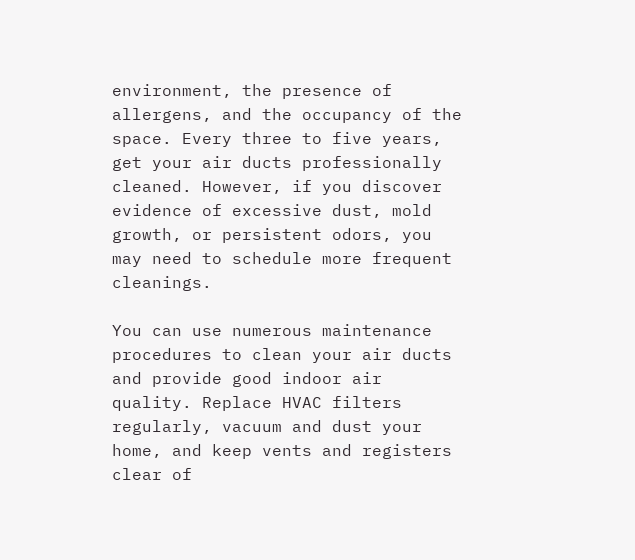environment, the presence of allergens, and the occupancy of the space. Every three to five years, get your air ducts professionally cleaned. However, if you discover evidence of excessive dust, mold growth, or persistent odors, you may need to schedule more frequent cleanings.

You can use numerous maintenance procedures to clean your air ducts and provide good indoor air quality. Replace HVAC filters regularly, vacuum and dust your home, and keep vents and registers clear of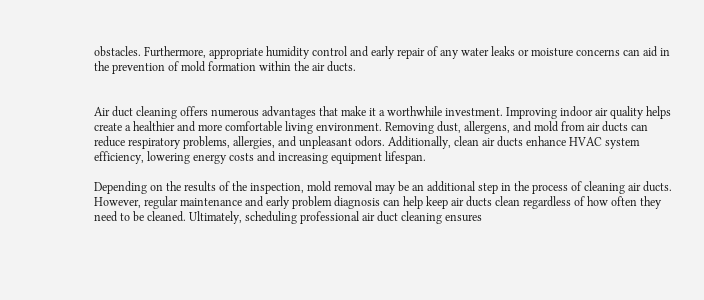obstacles. Furthermore, appropriate humidity control and early repair of any water leaks or moisture concerns can aid in the prevention of mold formation within the air ducts.


Air duct cleaning offers numerous advantages that make it a worthwhile investment. Improving indoor air quality helps create a healthier and more comfortable living environment. Removing dust, allergens, and mold from air ducts can reduce respiratory problems, allergies, and unpleasant odors. Additionally, clean air ducts enhance HVAC system efficiency, lowering energy costs and increasing equipment lifespan.

Depending on the results of the inspection, mold removal may be an additional step in the process of cleaning air ducts. However, regular maintenance and early problem diagnosis can help keep air ducts clean regardless of how often they need to be cleaned. Ultimately, scheduling professional air duct cleaning ensures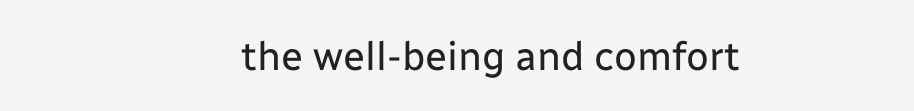the well-being and comfort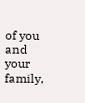of you and your family,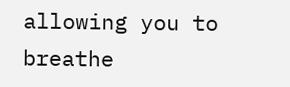allowing you to breathe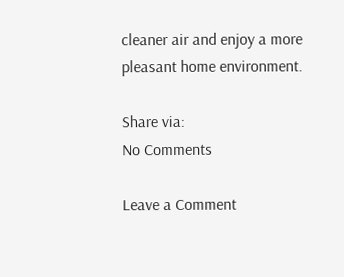cleaner air and enjoy a more pleasant home environment.

Share via:
No Comments

Leave a Comment